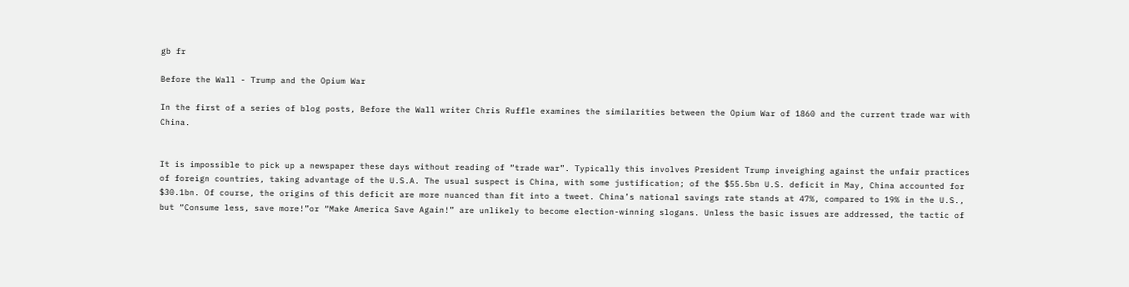gb fr

Before the Wall - Trump and the Opium War

In the first of a series of blog posts, Before the Wall writer Chris Ruffle examines the similarities between the Opium War of 1860 and the current trade war with China.


It is impossible to pick up a newspaper these days without reading of “trade war”. Typically this involves President Trump inveighing against the unfair practices of foreign countries, taking advantage of the U.S.A. The usual suspect is China, with some justification; of the $55.5bn U.S. deficit in May, China accounted for $30.1bn. Of course, the origins of this deficit are more nuanced than fit into a tweet. China’s national savings rate stands at 47%, compared to 19% in the U.S., but “Consume less, save more!”or “Make America Save Again!” are unlikely to become election-winning slogans. Unless the basic issues are addressed, the tactic of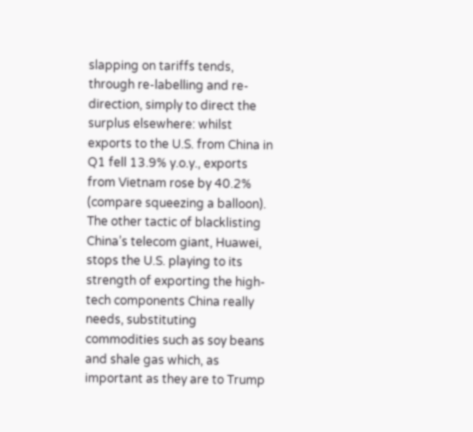slapping on tariffs tends, through re-labelling and re-direction, simply to direct the surplus elsewhere: whilst exports to the U.S. from China in Q1 fell 13.9% y.o.y., exports from Vietnam rose by 40.2% (compare squeezing a balloon). The other tactic of blacklisting China’s telecom giant, Huawei, stops the U.S. playing to its strength of exporting the high-tech components China really needs, substituting commodities such as soy beans and shale gas which, as important as they are to Trump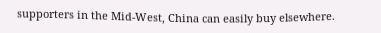supporters in the Mid-West, China can easily buy elsewhere.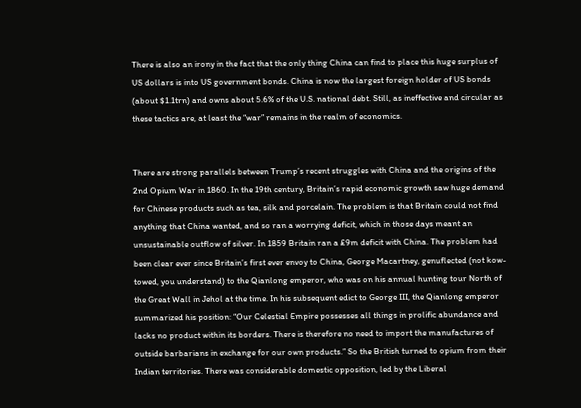There is also an irony in the fact that the only thing China can find to place this huge surplus of US dollars is into US government bonds. China is now the largest foreign holder of US bonds (about $1.1trn) and owns about 5.6% of the U.S. national debt. Still, as ineffective and circular as these tactics are, at least the “war” remains in the realm of economics.


There are strong parallels between Trump’s recent struggles with China and the origins of the 2nd Opium War in 1860. In the 19th century, Britain’s rapid economic growth saw huge demand for Chinese products such as tea, silk and porcelain. The problem is that Britain could not find anything that China wanted, and so ran a worrying deficit, which in those days meant an unsustainable outflow of silver. In 1859 Britain ran a £9m deficit with China. The problem had been clear ever since Britain’s first ever envoy to China, George Macartney, genuflected (not kow-towed, you understand) to the Qianlong emperor, who was on his annual hunting tour North of the Great Wall in Jehol at the time. In his subsequent edict to George III, the Qianlong emperor summarized his position: “Our Celestial Empire possesses all things in prolific abundance and lacks no product within its borders. There is therefore no need to import the manufactures of outside barbarians in exchange for our own products.” So the British turned to opium from their Indian territories. There was considerable domestic opposition, led by the Liberal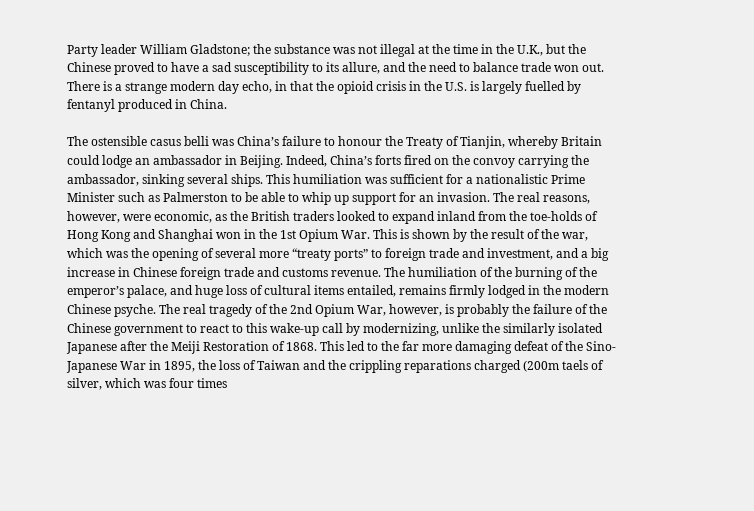Party leader William Gladstone; the substance was not illegal at the time in the U.K., but the Chinese proved to have a sad susceptibility to its allure, and the need to balance trade won out. There is a strange modern day echo, in that the opioid crisis in the U.S. is largely fuelled by fentanyl produced in China.

The ostensible casus belli was China’s failure to honour the Treaty of Tianjin, whereby Britain could lodge an ambassador in Beijing. Indeed, China’s forts fired on the convoy carrying the ambassador, sinking several ships. This humiliation was sufficient for a nationalistic Prime Minister such as Palmerston to be able to whip up support for an invasion. The real reasons, however, were economic, as the British traders looked to expand inland from the toe-holds of Hong Kong and Shanghai won in the 1st Opium War. This is shown by the result of the war, which was the opening of several more “treaty ports” to foreign trade and investment, and a big increase in Chinese foreign trade and customs revenue. The humiliation of the burning of the emperor’s palace, and huge loss of cultural items entailed, remains firmly lodged in the modern Chinese psyche. The real tragedy of the 2nd Opium War, however, is probably the failure of the Chinese government to react to this wake-up call by modernizing, unlike the similarly isolated Japanese after the Meiji Restoration of 1868. This led to the far more damaging defeat of the Sino-Japanese War in 1895, the loss of Taiwan and the crippling reparations charged (200m taels of silver, which was four times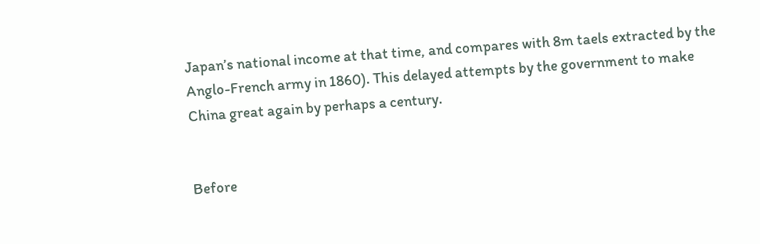Japan’s national income at that time, and compares with 8m taels extracted by the Anglo-French army in 1860). This delayed attempts by the government to make China great again by perhaps a century.


Before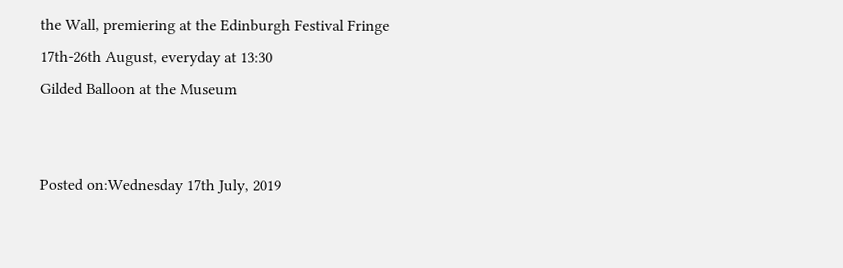the Wall, premiering at the Edinburgh Festival Fringe
17th-26th August, everyday at 13:30
Gilded Balloon at the Museum


Posted on:Wednesday 17th July, 2019